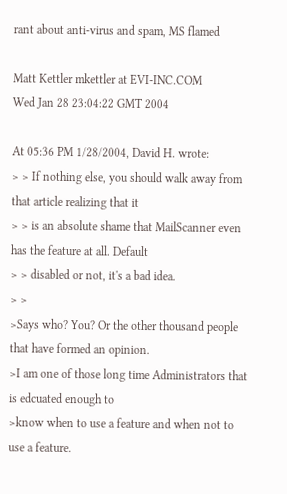rant about anti-virus and spam, MS flamed

Matt Kettler mkettler at EVI-INC.COM
Wed Jan 28 23:04:22 GMT 2004

At 05:36 PM 1/28/2004, David H. wrote:
> > If nothing else, you should walk away from that article realizing that it
> > is an absolute shame that MailScanner even has the feature at all. Default
> > disabled or not, it's a bad idea.
> >
>Says who? You? Or the other thousand people that have formed an opinion.
>I am one of those long time Administrators that is edcuated enough to
>know when to use a feature and when not to use a feature.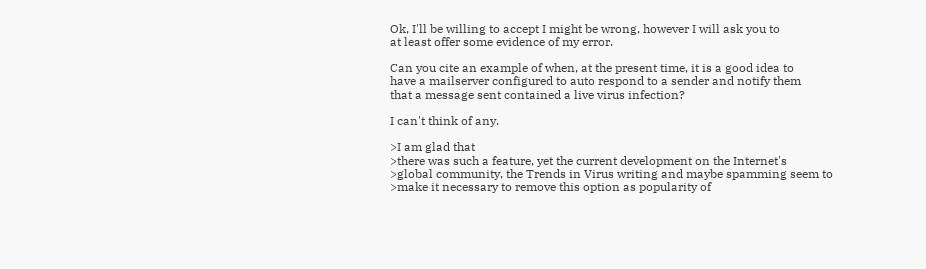Ok, I'll be willing to accept I might be wrong, however I will ask you to
at least offer some evidence of my error.

Can you cite an example of when, at the present time, it is a good idea to
have a mailserver configured to auto respond to a sender and notify them
that a message sent contained a live virus infection?

I can't think of any.

>I am glad that
>there was such a feature, yet the current development on the Internet's
>global community, the Trends in Virus writing and maybe spamming seem to
>make it necessary to remove this option as popularity of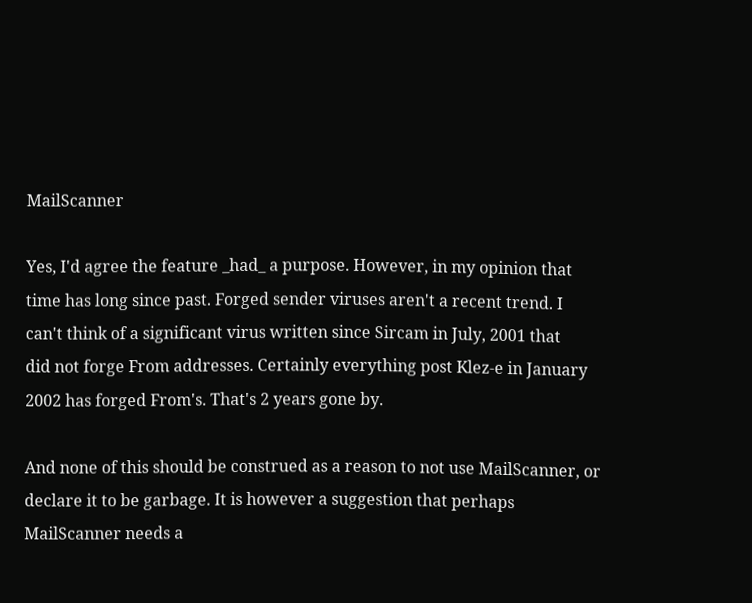MailScanner

Yes, I'd agree the feature _had_ a purpose. However, in my opinion that
time has long since past. Forged sender viruses aren't a recent trend. I
can't think of a significant virus written since Sircam in July, 2001 that
did not forge From addresses. Certainly everything post Klez-e in January
2002 has forged From's. That's 2 years gone by.

And none of this should be construed as a reason to not use MailScanner, or
declare it to be garbage. It is however a suggestion that perhaps
MailScanner needs a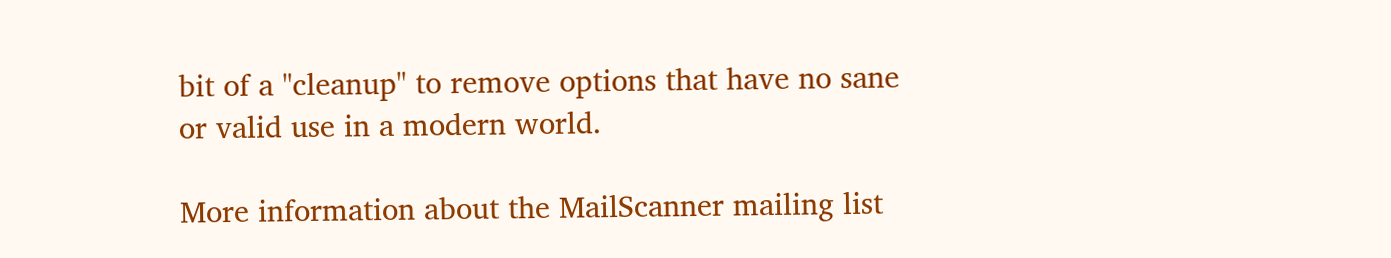bit of a "cleanup" to remove options that have no sane
or valid use in a modern world.

More information about the MailScanner mailing list